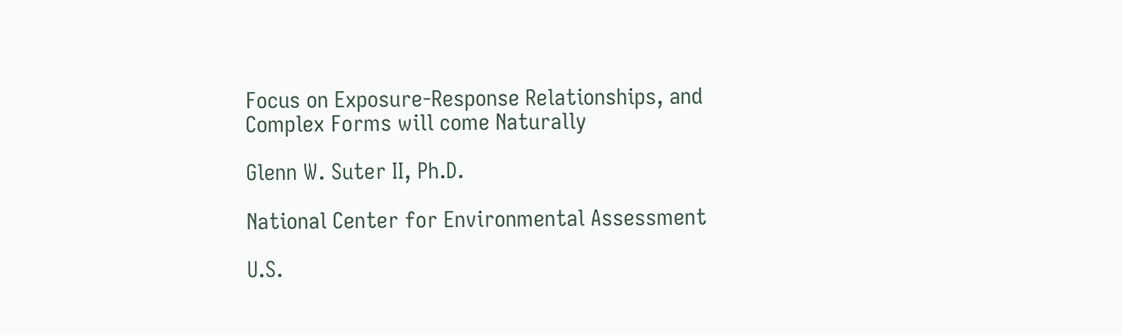Focus on Exposure-Response Relationships, and Complex Forms will come Naturally

Glenn W. Suter II, Ph.D.

National Center for Environmental Assessment

U.S.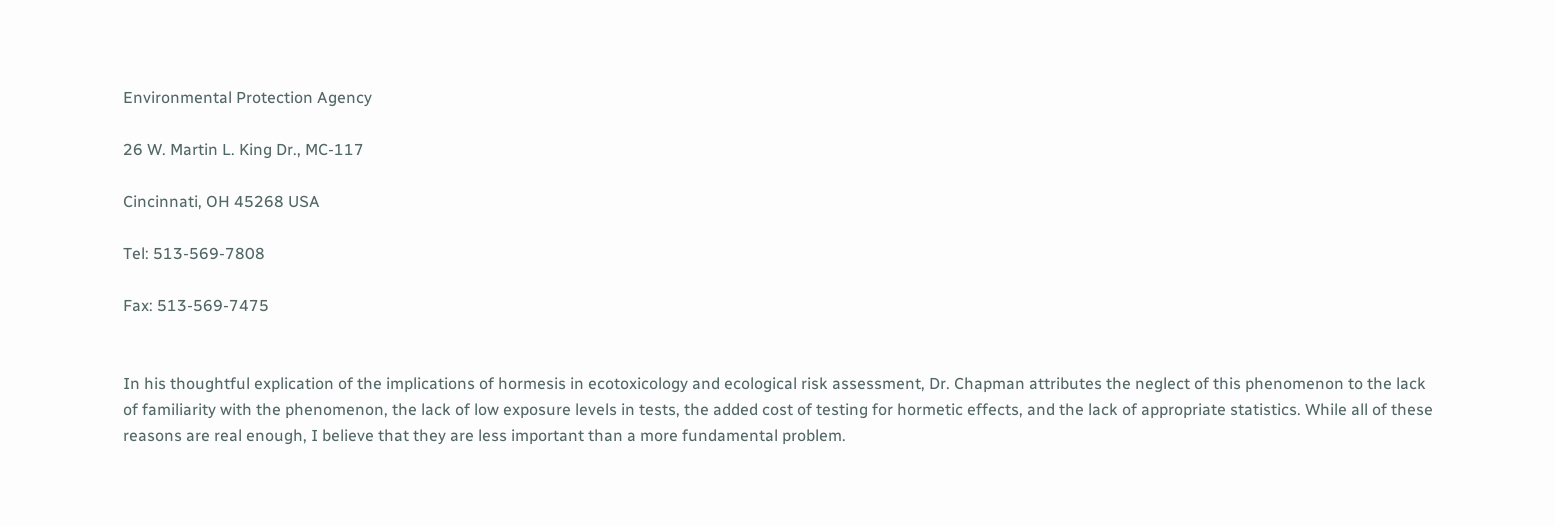Environmental Protection Agency

26 W. Martin L. King Dr., MC-117

Cincinnati, OH 45268 USA

Tel: 513-569-7808

Fax: 513-569-7475


In his thoughtful explication of the implications of hormesis in ecotoxicology and ecological risk assessment, Dr. Chapman attributes the neglect of this phenomenon to the lack of familiarity with the phenomenon, the lack of low exposure levels in tests, the added cost of testing for hormetic effects, and the lack of appropriate statistics. While all of these reasons are real enough, I believe that they are less important than a more fundamental problem.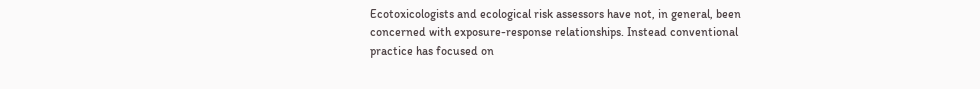Ecotoxicologists and ecological risk assessors have not, in general, been concerned with exposure-response relationships. Instead conventional practice has focused on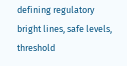defining regulatory bright lines, safe levels, threshold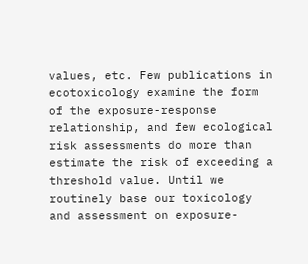values, etc. Few publications in ecotoxicology examine the form of the exposure-response relationship, and few ecological risk assessments do more than estimate the risk of exceeding a threshold value. Until we routinely base our toxicology and assessment on exposure-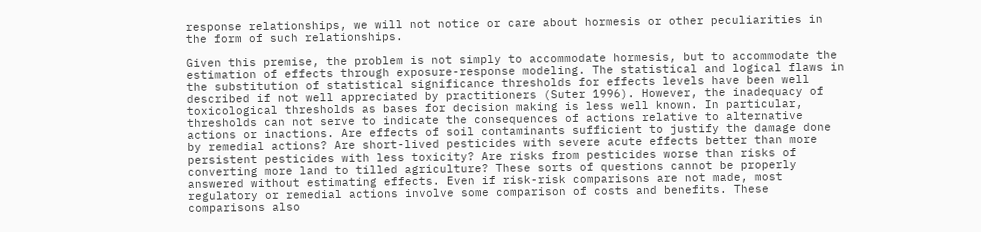response relationships, we will not notice or care about hormesis or other peculiarities in the form of such relationships.

Given this premise, the problem is not simply to accommodate hormesis, but to accommodate the estimation of effects through exposure-response modeling. The statistical and logical flaws in the substitution of statistical significance thresholds for effects levels have been well described if not well appreciated by practitioners (Suter 1996). However, the inadequacy of toxicological thresholds as bases for decision making is less well known. In particular, thresholds can not serve to indicate the consequences of actions relative to alternative actions or inactions. Are effects of soil contaminants sufficient to justify the damage done by remedial actions? Are short-lived pesticides with severe acute effects better than more persistent pesticides with less toxicity? Are risks from pesticides worse than risks of converting more land to tilled agriculture? These sorts of questions cannot be properly answered without estimating effects. Even if risk-risk comparisons are not made, most regulatory or remedial actions involve some comparison of costs and benefits. These comparisons also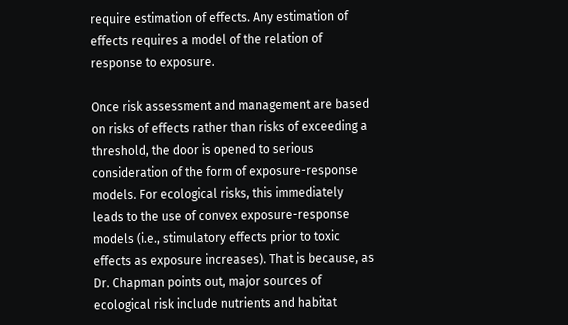require estimation of effects. Any estimation of effects requires a model of the relation of response to exposure.

Once risk assessment and management are based on risks of effects rather than risks of exceeding a threshold, the door is opened to serious consideration of the form of exposure-response models. For ecological risks, this immediately leads to the use of convex exposure-response models (i.e., stimulatory effects prior to toxic effects as exposure increases). That is because, as Dr. Chapman points out, major sources of ecological risk include nutrients and habitat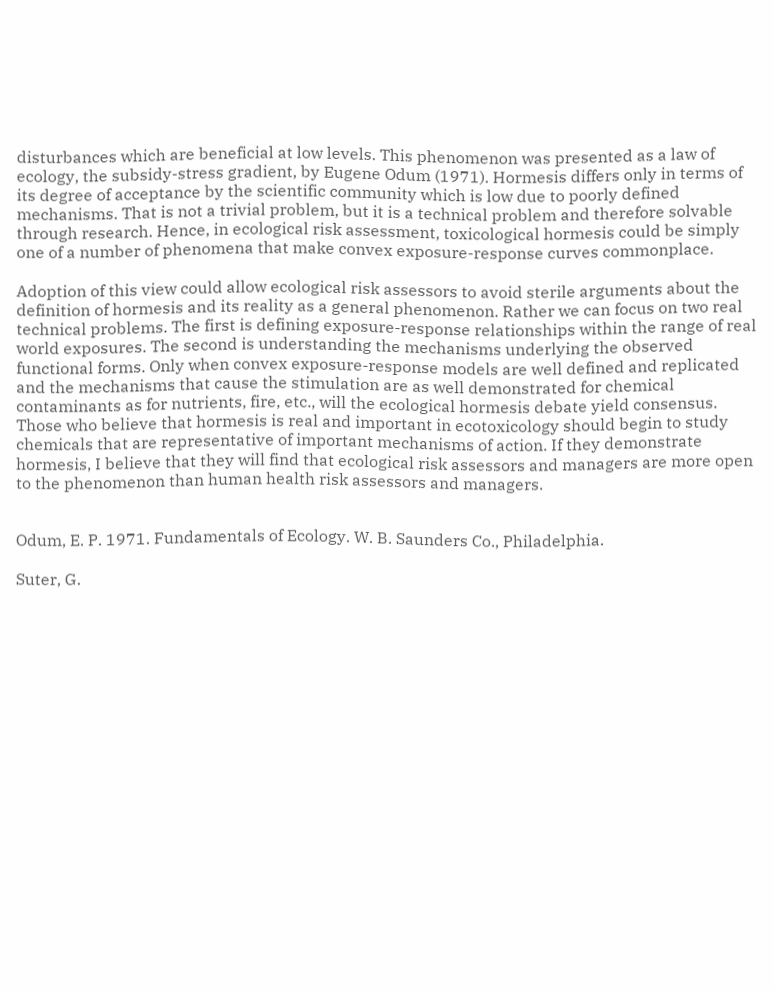disturbances which are beneficial at low levels. This phenomenon was presented as a law of ecology, the subsidy-stress gradient, by Eugene Odum (1971). Hormesis differs only in terms of its degree of acceptance by the scientific community which is low due to poorly defined mechanisms. That is not a trivial problem, but it is a technical problem and therefore solvable through research. Hence, in ecological risk assessment, toxicological hormesis could be simply one of a number of phenomena that make convex exposure-response curves commonplace.

Adoption of this view could allow ecological risk assessors to avoid sterile arguments about the definition of hormesis and its reality as a general phenomenon. Rather we can focus on two real technical problems. The first is defining exposure-response relationships within the range of real world exposures. The second is understanding the mechanisms underlying the observed functional forms. Only when convex exposure-response models are well defined and replicated and the mechanisms that cause the stimulation are as well demonstrated for chemical contaminants as for nutrients, fire, etc., will the ecological hormesis debate yield consensus. Those who believe that hormesis is real and important in ecotoxicology should begin to study chemicals that are representative of important mechanisms of action. If they demonstrate hormesis, I believe that they will find that ecological risk assessors and managers are more open to the phenomenon than human health risk assessors and managers.


Odum, E. P. 1971. Fundamentals of Ecology. W. B. Saunders Co., Philadelphia.

Suter, G.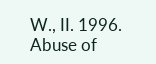W., II. 1996. Abuse of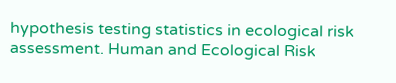hypothesis testing statistics in ecological risk assessment. Human and Ecological Risk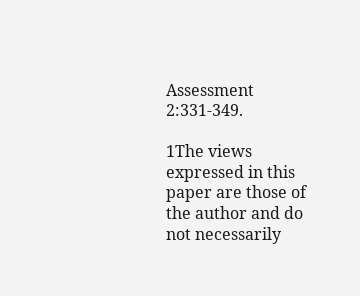Assessment 2:331-349.

1The views expressed in this paper are those of the author and do not necessarily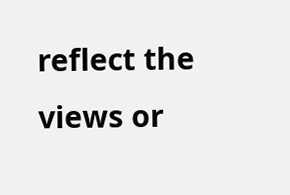reflect the views or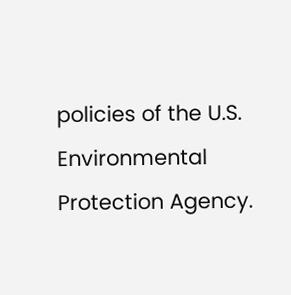policies of the U.S. Environmental Protection Agency.